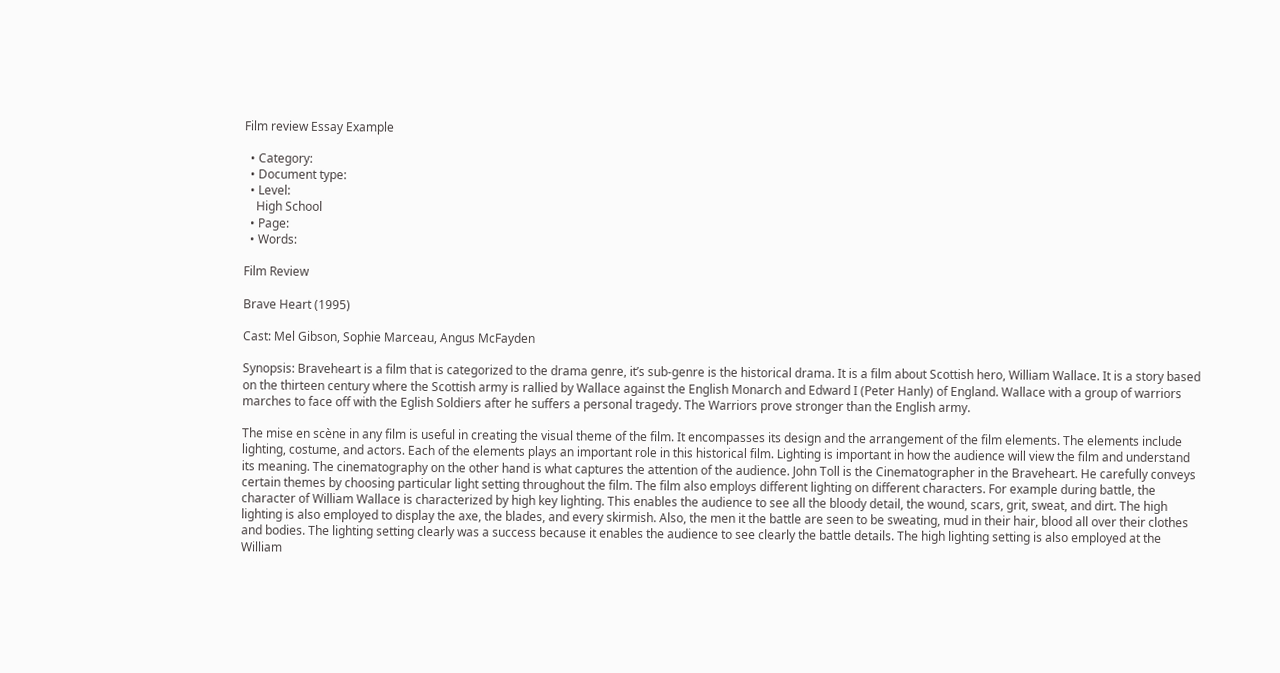Film review Essay Example

  • Category:
  • Document type:
  • Level:
    High School
  • Page:
  • Words:

Film Review

Brave Heart (1995)

Cast: Mel Gibson, Sophie Marceau, Angus McFayden

Synopsis: Braveheart is a film that is categorized to the drama genre, it’s sub-genre is the historical drama. It is a film about Scottish hero, William Wallace. It is a story based on the thirteen century where the Scottish army is rallied by Wallace against the English Monarch and Edward I (Peter Hanly) of England. Wallace with a group of warriors marches to face off with the Eglish Soldiers after he suffers a personal tragedy. The Warriors prove stronger than the English army.

The mise en scène in any film is useful in creating the visual theme of the film. It encompasses its design and the arrangement of the film elements. The elements include lighting, costume, and actors. Each of the elements plays an important role in this historical film. Lighting is important in how the audience will view the film and understand its meaning. The cinematography on the other hand is what captures the attention of the audience. John Toll is the Cinematographer in the Braveheart. He carefully conveys certain themes by choosing particular light setting throughout the film. The film also employs different lighting on different characters. For example during battle, the character of William Wallace is characterized by high key lighting. This enables the audience to see all the bloody detail, the wound, scars, grit, sweat, and dirt. The high lighting is also employed to display the axe, the blades, and every skirmish. Also, the men it the battle are seen to be sweating, mud in their hair, blood all over their clothes and bodies. The lighting setting clearly was a success because it enables the audience to see clearly the battle details. The high lighting setting is also employed at the William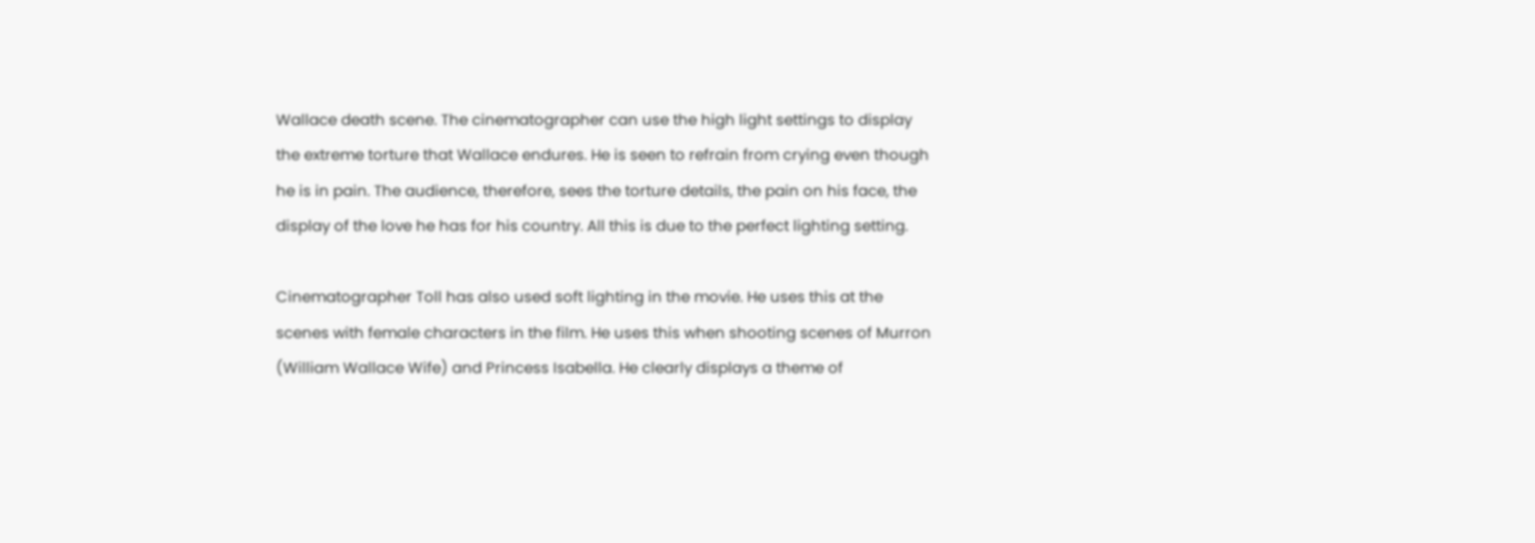Wallace death scene. The cinematographer can use the high light settings to display the extreme torture that Wallace endures. He is seen to refrain from crying even though he is in pain. The audience, therefore, sees the torture details, the pain on his face, the display of the love he has for his country. All this is due to the perfect lighting setting.

Cinematographer Toll has also used soft lighting in the movie. He uses this at the scenes with female characters in the film. He uses this when shooting scenes of Murron (William Wallace Wife) and Princess Isabella. He clearly displays a theme of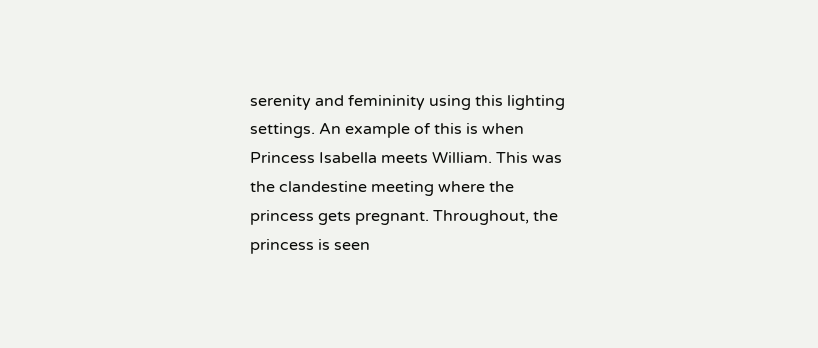serenity and femininity using this lighting settings. An example of this is when Princess Isabella meets William. This was the clandestine meeting where the princess gets pregnant. Throughout, the princess is seen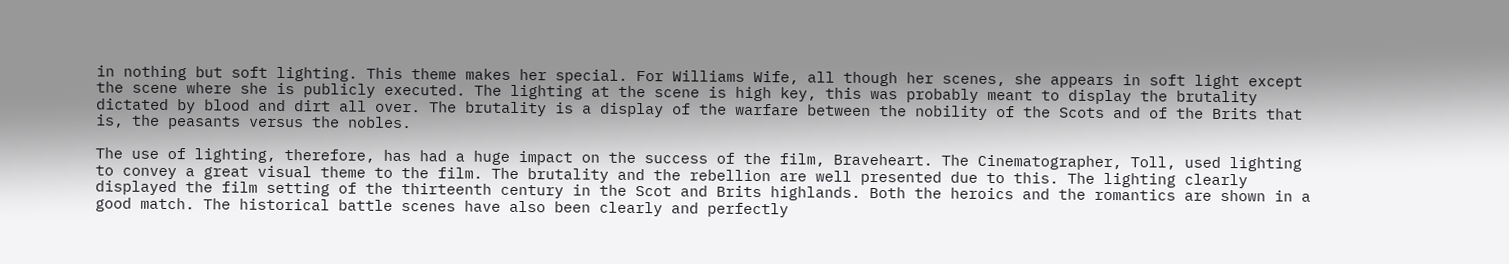in nothing but soft lighting. This theme makes her special. For Williams Wife, all though her scenes, she appears in soft light except the scene where she is publicly executed. The lighting at the scene is high key, this was probably meant to display the brutality dictated by blood and dirt all over. The brutality is a display of the warfare between the nobility of the Scots and of the Brits that is, the peasants versus the nobles.

The use of lighting, therefore, has had a huge impact on the success of the film, Braveheart. The Cinematographer, Toll, used lighting to convey a great visual theme to the film. The brutality and the rebellion are well presented due to this. The lighting clearly displayed the film setting of the thirteenth century in the Scot and Brits highlands. Both the heroics and the romantics are shown in a good match. The historical battle scenes have also been clearly and perfectly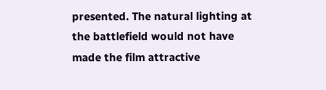presented. The natural lighting at the battlefield would not have made the film attractive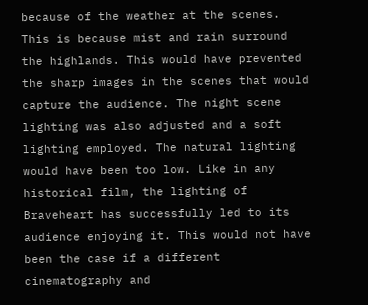because of the weather at the scenes. This is because mist and rain surround the highlands. This would have prevented the sharp images in the scenes that would capture the audience. The night scene lighting was also adjusted and a soft lighting employed. The natural lighting would have been too low. Like in any historical film, the lighting of Braveheart has successfully led to its audience enjoying it. This would not have been the case if a different cinematography and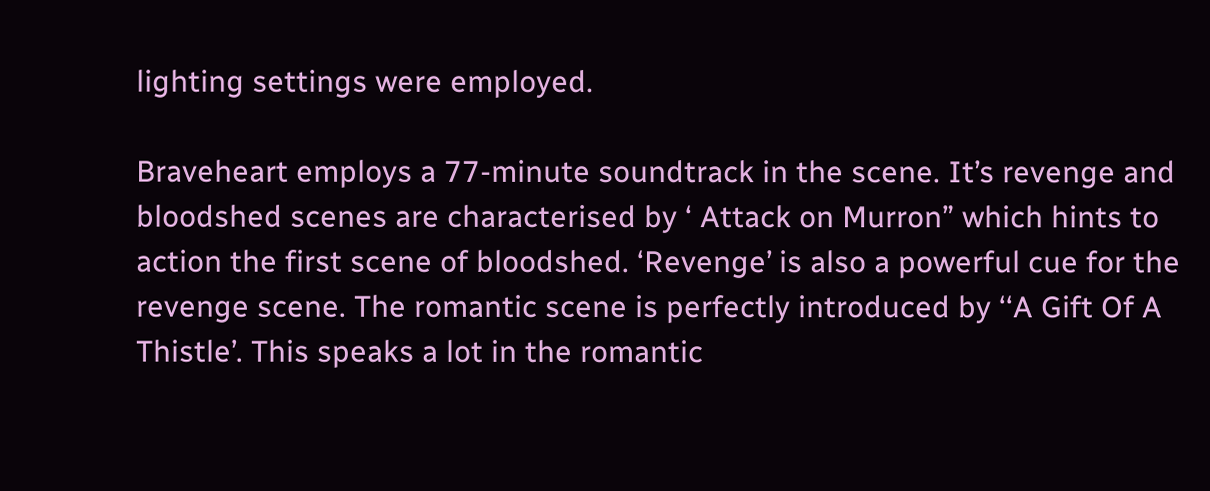lighting settings were employed.

Braveheart employs a 77-minute soundtrack in the scene. It’s revenge and bloodshed scenes are characterised by ‘ Attack on Murron” which hints to action the first scene of bloodshed. ‘Revenge’ is also a powerful cue for the revenge scene. The romantic scene is perfectly introduced by ‘‘A Gift Of A Thistle’. This speaks a lot in the romantic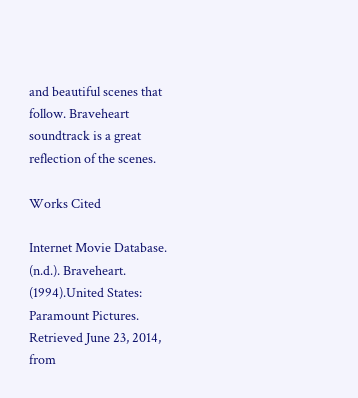and beautiful scenes that follow. Braveheart soundtrack is a great reflection of the scenes.

Works Cited

Internet Movie Database. (n.d.). Braveheart. (1994).United States: Paramount Pictures. Retrieved June 23, 2014, from